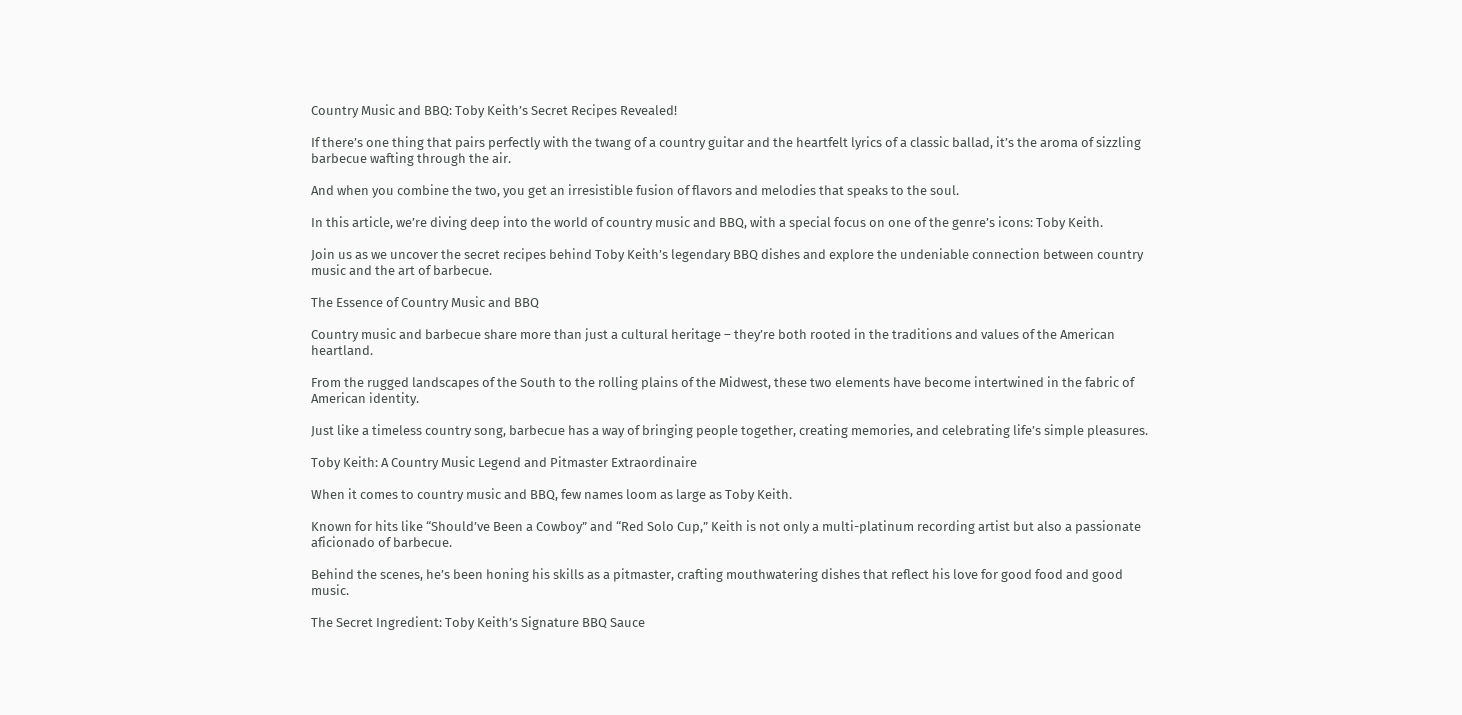Country Music and BBQ: Toby Keith’s Secret Recipes Revealed!

If there’s one thing that pairs perfectly with the twang of a country guitar and the heartfelt lyrics of a classic ballad, it’s the aroma of sizzling barbecue wafting through the air.

And when you combine the two, you get an irresistible fusion of flavors and melodies that speaks to the soul.

In this article, we’re diving deep into the world of country music and BBQ, with a special focus on one of the genre’s icons: Toby Keith.

Join us as we uncover the secret recipes behind Toby Keith’s legendary BBQ dishes and explore the undeniable connection between country music and the art of barbecue.

The Essence of Country Music and BBQ

Country music and barbecue share more than just a cultural heritage – they’re both rooted in the traditions and values of the American heartland.

From the rugged landscapes of the South to the rolling plains of the Midwest, these two elements have become intertwined in the fabric of American identity.

Just like a timeless country song, barbecue has a way of bringing people together, creating memories, and celebrating life’s simple pleasures.

Toby Keith: A Country Music Legend and Pitmaster Extraordinaire

When it comes to country music and BBQ, few names loom as large as Toby Keith.

Known for hits like “Should’ve Been a Cowboy” and “Red Solo Cup,” Keith is not only a multi-platinum recording artist but also a passionate aficionado of barbecue.

Behind the scenes, he’s been honing his skills as a pitmaster, crafting mouthwatering dishes that reflect his love for good food and good music.

The Secret Ingredient: Toby Keith’s Signature BBQ Sauce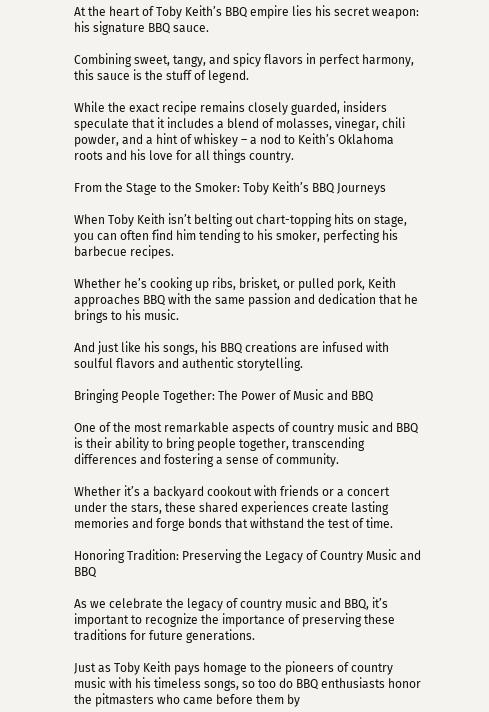At the heart of Toby Keith’s BBQ empire lies his secret weapon: his signature BBQ sauce.

Combining sweet, tangy, and spicy flavors in perfect harmony, this sauce is the stuff of legend.

While the exact recipe remains closely guarded, insiders speculate that it includes a blend of molasses, vinegar, chili powder, and a hint of whiskey – a nod to Keith’s Oklahoma roots and his love for all things country.

From the Stage to the Smoker: Toby Keith’s BBQ Journeys

When Toby Keith isn’t belting out chart-topping hits on stage, you can often find him tending to his smoker, perfecting his barbecue recipes.

Whether he’s cooking up ribs, brisket, or pulled pork, Keith approaches BBQ with the same passion and dedication that he brings to his music.

And just like his songs, his BBQ creations are infused with soulful flavors and authentic storytelling.

Bringing People Together: The Power of Music and BBQ

One of the most remarkable aspects of country music and BBQ is their ability to bring people together, transcending differences and fostering a sense of community.

Whether it’s a backyard cookout with friends or a concert under the stars, these shared experiences create lasting memories and forge bonds that withstand the test of time.

Honoring Tradition: Preserving the Legacy of Country Music and BBQ

As we celebrate the legacy of country music and BBQ, it’s important to recognize the importance of preserving these traditions for future generations.

Just as Toby Keith pays homage to the pioneers of country music with his timeless songs, so too do BBQ enthusiasts honor the pitmasters who came before them by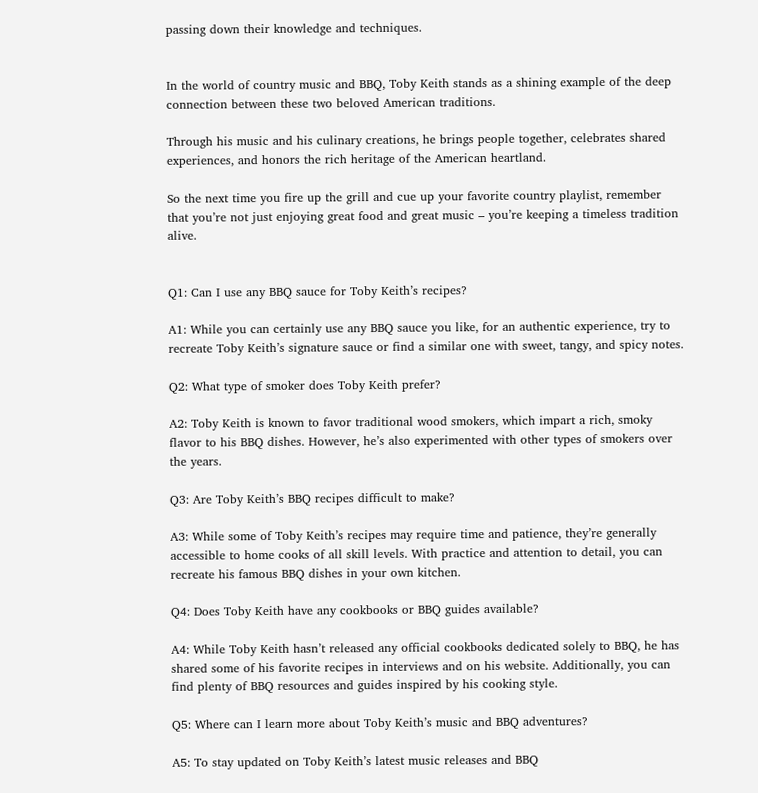passing down their knowledge and techniques.


In the world of country music and BBQ, Toby Keith stands as a shining example of the deep connection between these two beloved American traditions.

Through his music and his culinary creations, he brings people together, celebrates shared experiences, and honors the rich heritage of the American heartland.

So the next time you fire up the grill and cue up your favorite country playlist, remember that you’re not just enjoying great food and great music – you’re keeping a timeless tradition alive.


Q1: Can I use any BBQ sauce for Toby Keith’s recipes?

A1: While you can certainly use any BBQ sauce you like, for an authentic experience, try to recreate Toby Keith’s signature sauce or find a similar one with sweet, tangy, and spicy notes.

Q2: What type of smoker does Toby Keith prefer?

A2: Toby Keith is known to favor traditional wood smokers, which impart a rich, smoky flavor to his BBQ dishes. However, he’s also experimented with other types of smokers over the years.

Q3: Are Toby Keith’s BBQ recipes difficult to make?

A3: While some of Toby Keith’s recipes may require time and patience, they’re generally accessible to home cooks of all skill levels. With practice and attention to detail, you can recreate his famous BBQ dishes in your own kitchen.

Q4: Does Toby Keith have any cookbooks or BBQ guides available?

A4: While Toby Keith hasn’t released any official cookbooks dedicated solely to BBQ, he has shared some of his favorite recipes in interviews and on his website. Additionally, you can find plenty of BBQ resources and guides inspired by his cooking style.

Q5: Where can I learn more about Toby Keith’s music and BBQ adventures?

A5: To stay updated on Toby Keith’s latest music releases and BBQ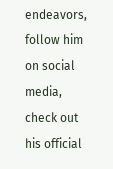endeavors, follow him on social media, check out his official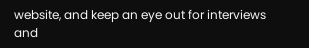website, and keep an eye out for interviews and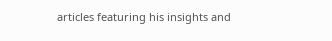articles featuring his insights and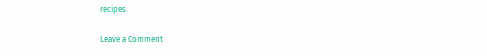recipes.

Leave a Comment